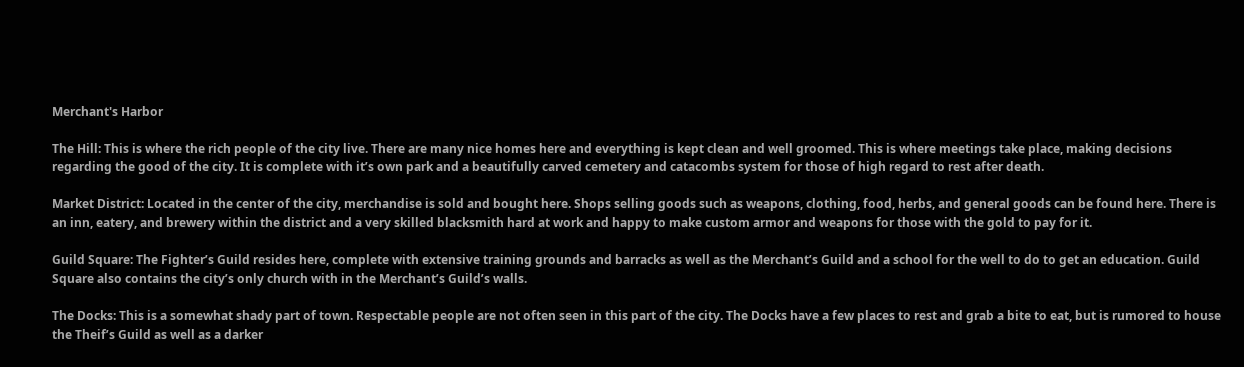Merchant's Harbor

The Hill: This is where the rich people of the city live. There are many nice homes here and everything is kept clean and well groomed. This is where meetings take place, making decisions regarding the good of the city. It is complete with it’s own park and a beautifully carved cemetery and catacombs system for those of high regard to rest after death.

Market District: Located in the center of the city, merchandise is sold and bought here. Shops selling goods such as weapons, clothing, food, herbs, and general goods can be found here. There is an inn, eatery, and brewery within the district and a very skilled blacksmith hard at work and happy to make custom armor and weapons for those with the gold to pay for it.

Guild Square: The Fighter’s Guild resides here, complete with extensive training grounds and barracks as well as the Merchant’s Guild and a school for the well to do to get an education. Guild Square also contains the city’s only church with in the Merchant’s Guild’s walls.

The Docks: This is a somewhat shady part of town. Respectable people are not often seen in this part of the city. The Docks have a few places to rest and grab a bite to eat, but is rumored to house the Theif’s Guild as well as a darker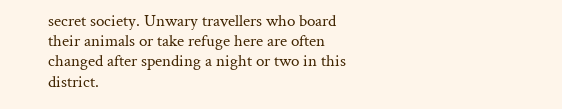secret society. Unwary travellers who board their animals or take refuge here are often changed after spending a night or two in this district.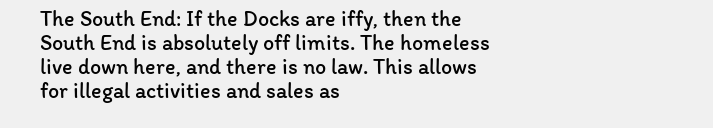The South End: If the Docks are iffy, then the South End is absolutely off limits. The homeless live down here, and there is no law. This allows for illegal activities and sales as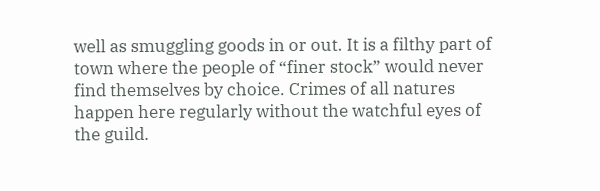well as smuggling goods in or out. It is a filthy part of town where the people of “finer stock” would never find themselves by choice. Crimes of all natures happen here regularly without the watchful eyes of the guild.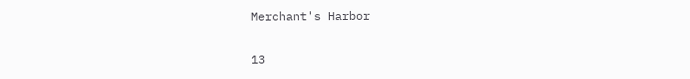Merchant's Harbor

13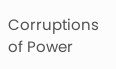Corruptions of Power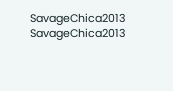SavageChica2013 SavageChica2013